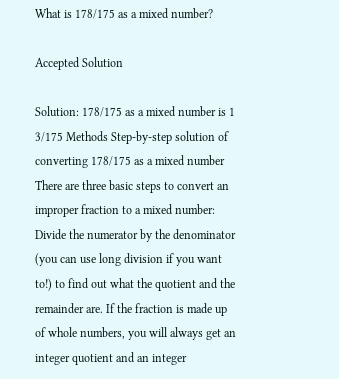What is 178/175 as a mixed number?

Accepted Solution

Solution: 178/175 as a mixed number is 1 3/175 Methods Step-by-step solution of converting 178/175 as a mixed number There are three basic steps to convert an improper fraction to a mixed number: Divide the numerator by the denominator (you can use long division if you want to!) to find out what the quotient and the remainder are. If the fraction is made up of whole numbers, you will always get an integer quotient and an integer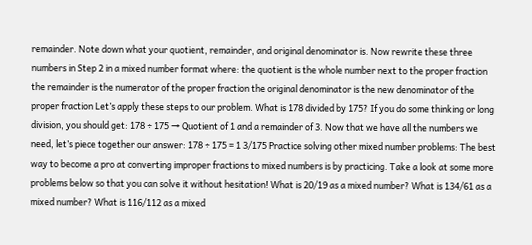remainder. Note down what your quotient, remainder, and original denominator is. Now rewrite these three numbers in Step 2 in a mixed number format where: the quotient is the whole number next to the proper fraction the remainder is the numerator of the proper fraction the original denominator is the new denominator of the proper fraction Let’s apply these steps to our problem. What is 178 divided by 175? If you do some thinking or long division, you should get: 178 ÷ 175 → Quotient of 1 and a remainder of 3. Now that we have all the numbers we need, let’s piece together our answer: 178 ÷ 175 = 1 3/175 Practice solving other mixed number problems: The best way to become a pro at converting improper fractions to mixed numbers is by practicing. Take a look at some more problems below so that you can solve it without hesitation! What is 20/19 as a mixed number? What is 134/61 as a mixed number? What is 116/112 as a mixed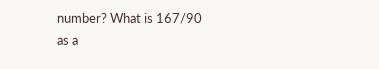number? What is 167/90 as a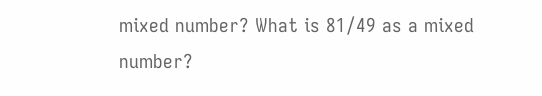mixed number? What is 81/49 as a mixed number?